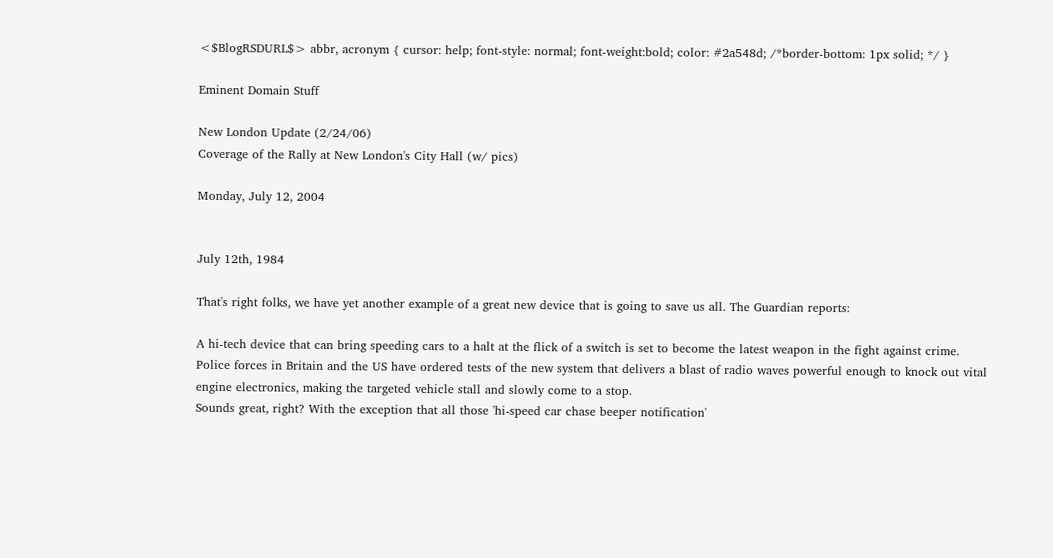<$BlogRSDURL$> abbr, acronym { cursor: help; font-style: normal; font-weight:bold; color: #2a548d; /*border-bottom: 1px solid; */ }

Eminent Domain Stuff

New London Update (2/24/06)
Coverage of the Rally at New London's City Hall (w/ pics)

Monday, July 12, 2004


July 12th, 1984

That's right folks, we have yet another example of a great new device that is going to save us all. The Guardian reports:

A hi-tech device that can bring speeding cars to a halt at the flick of a switch is set to become the latest weapon in the fight against crime.
Police forces in Britain and the US have ordered tests of the new system that delivers a blast of radio waves powerful enough to knock out vital engine electronics, making the targeted vehicle stall and slowly come to a stop.
Sounds great, right? With the exception that all those 'hi-speed car chase beeper notification'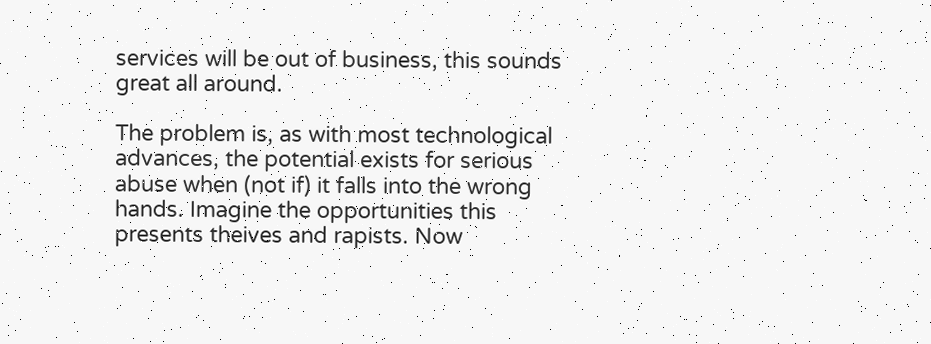services will be out of business, this sounds great all around.

The problem is, as with most technological advances, the potential exists for serious abuse when (not if) it falls into the wrong hands. Imagine the opportunities this presents theives and rapists. Now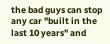the bad guys can stop any car "built in the last 10 years" and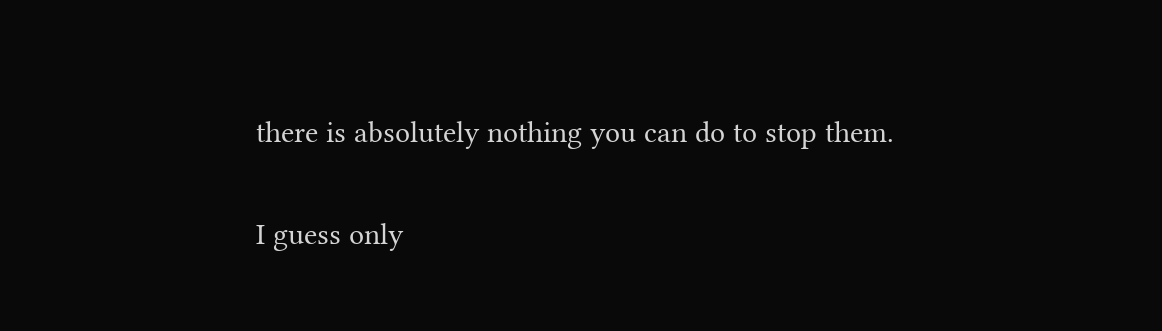there is absolutely nothing you can do to stop them.

I guess only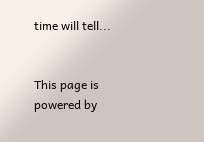time will tell...


This page is powered by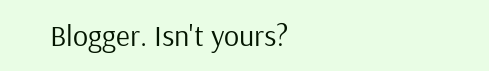Blogger. Isn't yours?